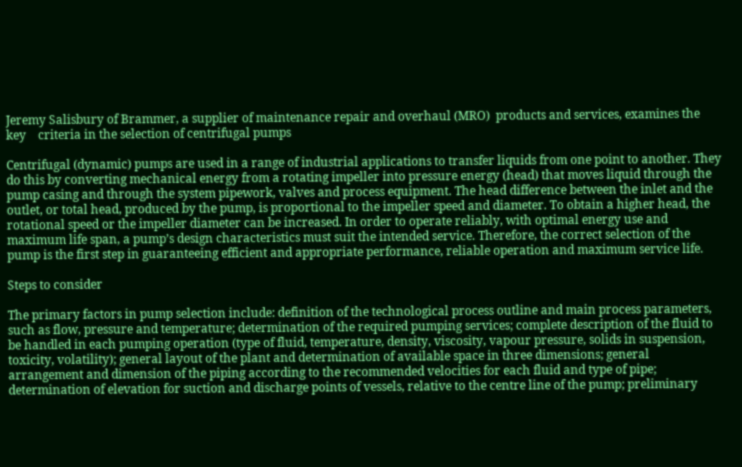Jeremy Salisbury of Brammer, a supplier of maintenance repair and overhaul (MRO)  products and services, examines the key    criteria in the selection of centrifugal pumps

Centrifugal (dynamic) pumps are used in a range of industrial applications to transfer liquids from one point to another. They do this by converting mechanical energy from a rotating impeller into pressure energy (head) that moves liquid through the pump casing and through the system pipework, valves and process equipment. The head difference between the inlet and the outlet, or total head, produced by the pump, is proportional to the impeller speed and diameter. To obtain a higher head, the rotational speed or the impeller diameter can be increased. In order to operate reliably, with optimal energy use and maximum life span, a pump’s design characteristics must suit the intended service. Therefore, the correct selection of the pump is the first step in guaranteeing efficient and appropriate performance, reliable operation and maximum service life.

Steps to consider

The primary factors in pump selection include: definition of the technological process outline and main process parameters, such as flow, pressure and temperature; determination of the required pumping services; complete description of the fluid to be handled in each pumping operation (type of fluid, temperature, density, viscosity, vapour pressure, solids in suspension, toxicity, volatility); general layout of the plant and determination of available space in three dimensions; general arrangement and dimension of the piping according to the recommended velocities for each fluid and type of pipe; determination of elevation for suction and discharge points of vessels, relative to the centre line of the pump; preliminary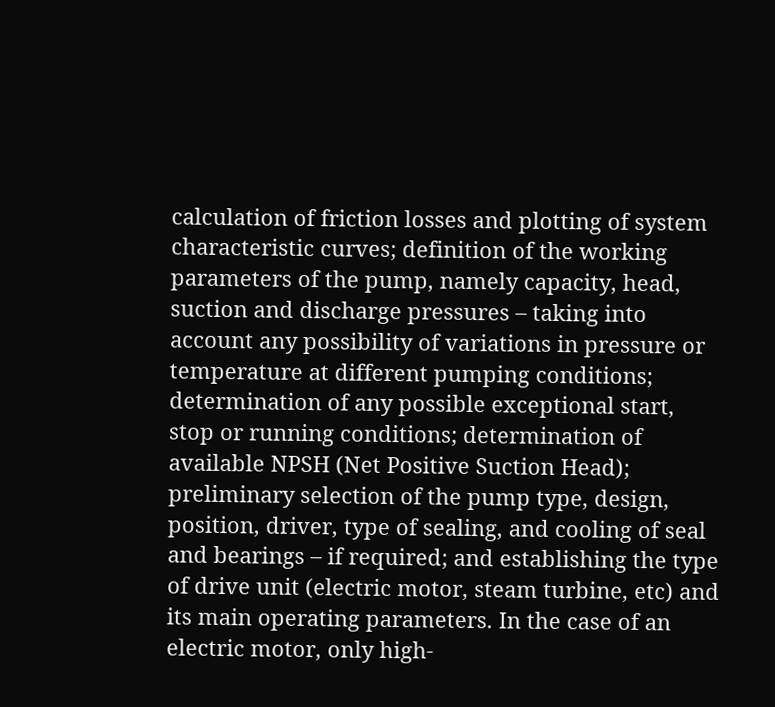calculation of friction losses and plotting of system characteristic curves; definition of the working parameters of the pump, namely capacity, head, suction and discharge pressures – taking into account any possibility of variations in pressure or temperature at different pumping conditions; determination of any possible exceptional start, stop or running conditions; determination of available NPSH (Net Positive Suction Head); preliminary selection of the pump type, design, position, driver, type of sealing, and cooling of seal and bearings – if required; and establishing the type of drive unit (electric motor, steam turbine, etc) and its main operating parameters. In the case of an electric motor, only high-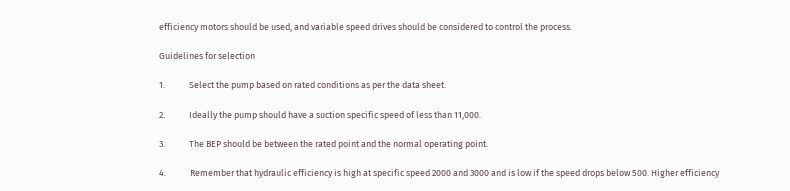efficiency motors should be used, and variable speed drives should be considered to control the process.

Guidelines for selection

1.            Select the pump based on rated conditions as per the data sheet.

2.            Ideally the pump should have a suction specific speed of less than 11,000.

3.            The BEP should be between the rated point and the normal operating point.

4.            Remember that hydraulic efficiency is high at specific speed 2000 and 3000 and is low if the speed drops below 500. Higher efficiency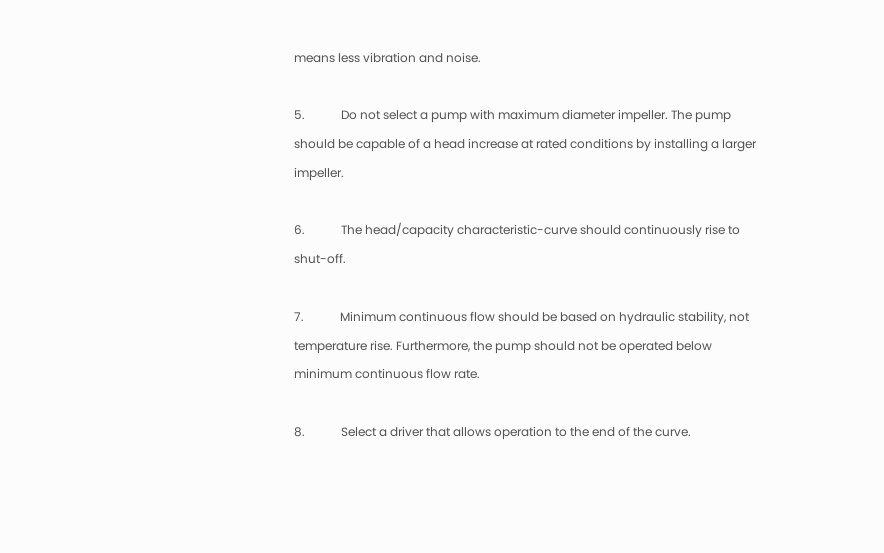means less vibration and noise.

5.            Do not select a pump with maximum diameter impeller. The pump should be capable of a head increase at rated conditions by installing a larger impeller.

6.            The head/capacity characteristic-curve should continuously rise to shut-off.

7.            Minimum continuous flow should be based on hydraulic stability, not temperature rise. Furthermore, the pump should not be operated below minimum continuous flow rate.

8.            Select a driver that allows operation to the end of the curve.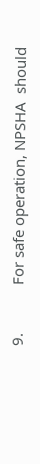9.            For safe operation, NPSHA  should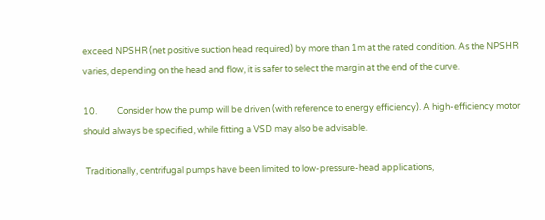exceed NPSHR (net positive suction head required) by more than 1m at the rated condition. As the NPSHR varies, depending on the head and flow, it is safer to select the margin at the end of the curve.

10.          Consider how the pump will be driven (with reference to energy efficiency). A high-efficiency motor should always be specified, while fitting a VSD may also be advisable.

 Traditionally, centrifugal pumps have been limited to low-pressure-head applications,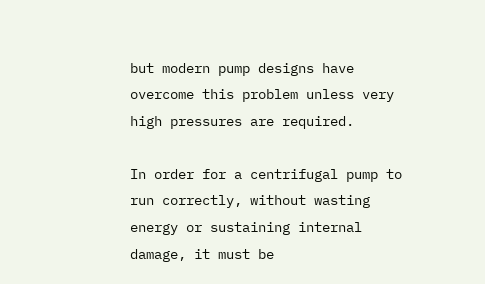but modern pump designs have overcome this problem unless very high pressures are required.

In order for a centrifugal pump to run correctly, without wasting energy or sustaining internal damage, it must be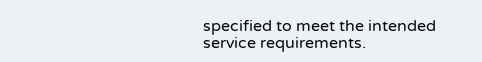specified to meet the intended service requirements.